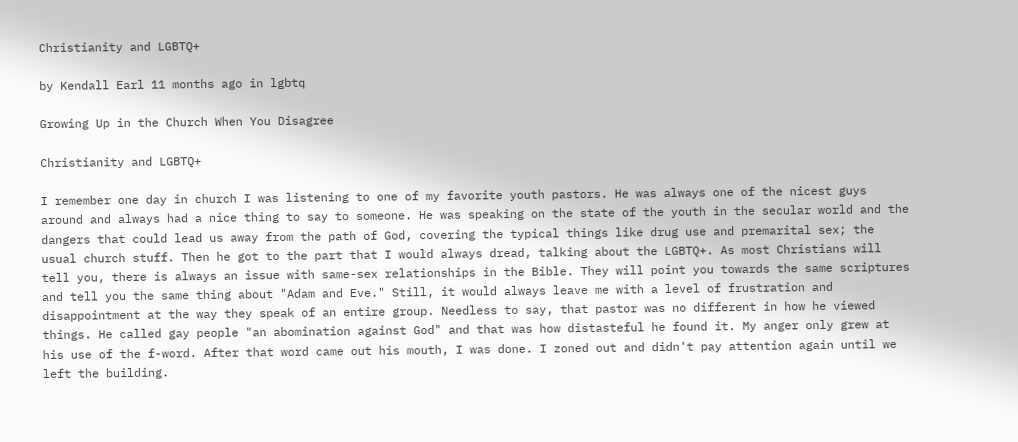Christianity and LGBTQ+

by Kendall Earl 11 months ago in lgbtq

Growing Up in the Church When You Disagree

Christianity and LGBTQ+

I remember one day in church I was listening to one of my favorite youth pastors. He was always one of the nicest guys around and always had a nice thing to say to someone. He was speaking on the state of the youth in the secular world and the dangers that could lead us away from the path of God, covering the typical things like drug use and premarital sex; the usual church stuff. Then he got to the part that I would always dread, talking about the LGBTQ+. As most Christians will tell you, there is always an issue with same-sex relationships in the Bible. They will point you towards the same scriptures and tell you the same thing about "Adam and Eve." Still, it would always leave me with a level of frustration and disappointment at the way they speak of an entire group. Needless to say, that pastor was no different in how he viewed things. He called gay people "an abomination against God" and that was how distasteful he found it. My anger only grew at his use of the f-word. After that word came out his mouth, I was done. I zoned out and didn't pay attention again until we left the building.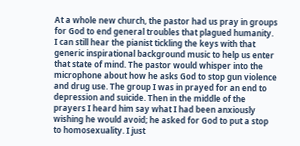At a whole new church, the pastor had us pray in groups for God to end general troubles that plagued humanity. I can still hear the pianist tickling the keys with that generic inspirational background music to help us enter that state of mind. The pastor would whisper into the microphone about how he asks God to stop gun violence and drug use. The group I was in prayed for an end to depression and suicide. Then in the middle of the prayers I heard him say what I had been anxiously wishing he would avoid; he asked for God to put a stop to homosexuality. I just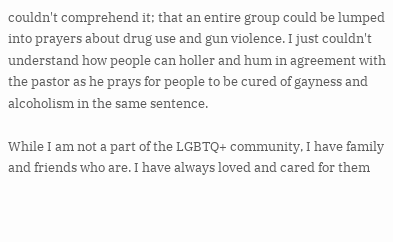couldn't comprehend it; that an entire group could be lumped into prayers about drug use and gun violence. I just couldn't understand how people can holler and hum in agreement with the pastor as he prays for people to be cured of gayness and alcoholism in the same sentence.

While I am not a part of the LGBTQ+ community, I have family and friends who are. I have always loved and cared for them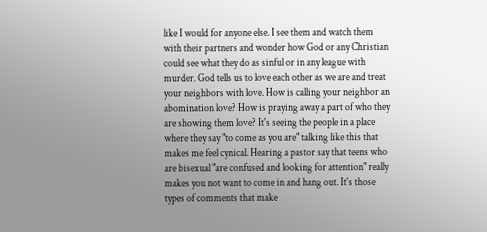like I would for anyone else. I see them and watch them with their partners and wonder how God or any Christian could see what they do as sinful or in any league with murder. God tells us to love each other as we are and treat your neighbors with love. How is calling your neighbor an abomination love? How is praying away a part of who they are showing them love? It's seeing the people in a place where they say "to come as you are" talking like this that makes me feel cynical. Hearing a pastor say that teens who are bisexual "are confused and looking for attention" really makes you not want to come in and hang out. It's those types of comments that make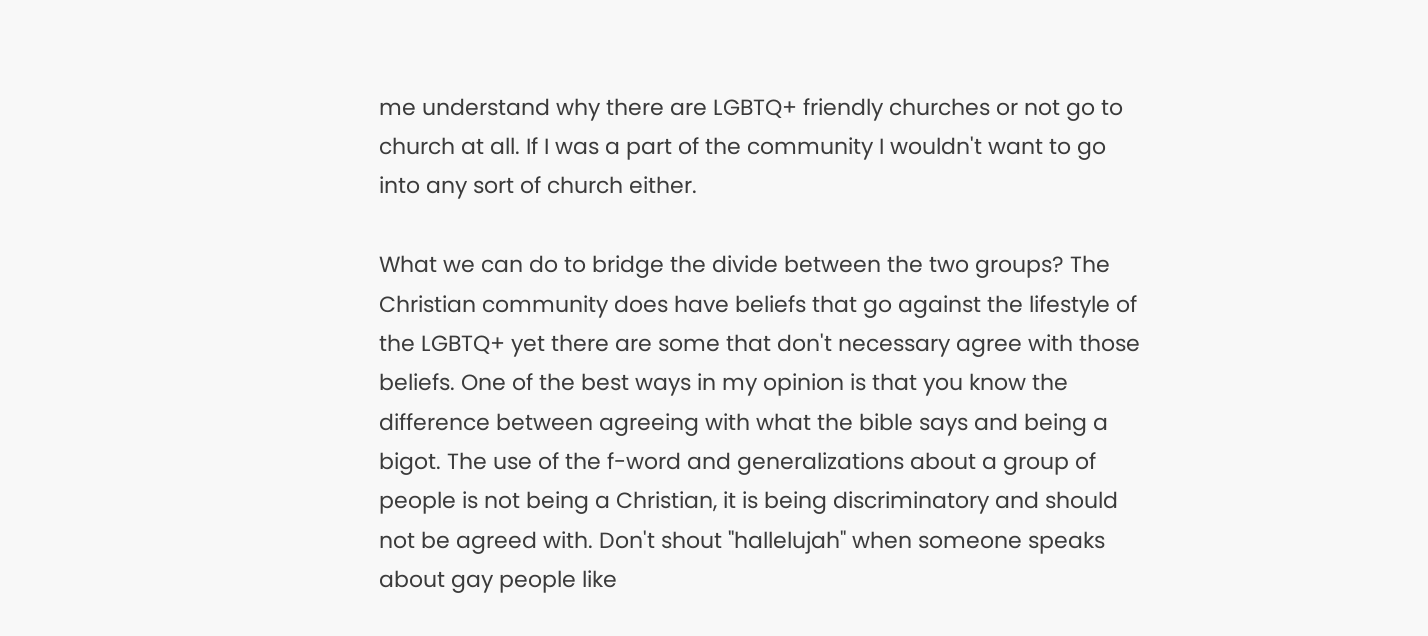me understand why there are LGBTQ+ friendly churches or not go to church at all. If I was a part of the community I wouldn't want to go into any sort of church either.

What we can do to bridge the divide between the two groups? The Christian community does have beliefs that go against the lifestyle of the LGBTQ+ yet there are some that don't necessary agree with those beliefs. One of the best ways in my opinion is that you know the difference between agreeing with what the bible says and being a bigot. The use of the f-word and generalizations about a group of people is not being a Christian, it is being discriminatory and should not be agreed with. Don't shout "hallelujah" when someone speaks about gay people like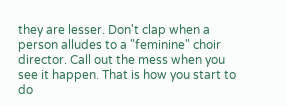they are lesser. Don't clap when a person alludes to a "feminine" choir director. Call out the mess when you see it happen. That is how you start to do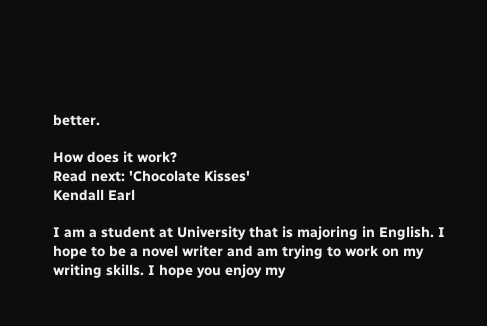better.

How does it work?
Read next: 'Chocolate Kisses'
Kendall Earl

I am a student at University that is majoring in English. I hope to be a novel writer and am trying to work on my writing skills. I hope you enjoy my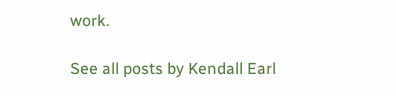work.

See all posts by Kendall Earl